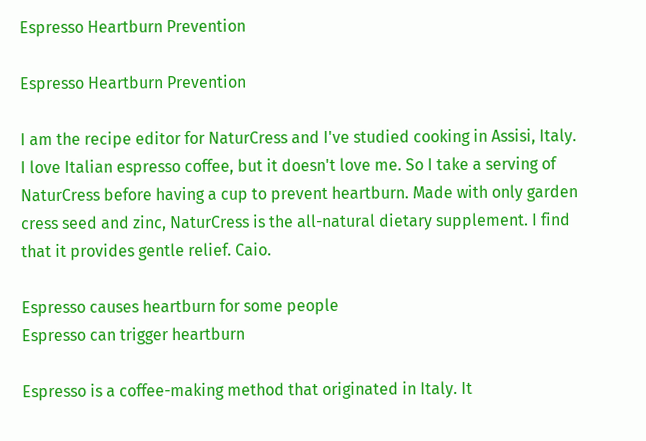Espresso Heartburn Prevention

Espresso Heartburn Prevention

I am the recipe editor for NaturCress and I've studied cooking in Assisi, Italy. I love Italian espresso coffee, but it doesn't love me. So I take a serving of NaturCress before having a cup to prevent heartburn. Made with only garden cress seed and zinc, NaturCress is the all-natural dietary supplement. I find that it provides gentle relief. Caio.

Espresso causes heartburn for some people
Espresso can trigger heartburn

Espresso is a coffee-making method that originated in Italy. It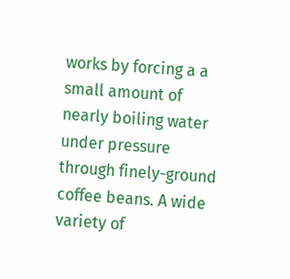works by forcing a a small amount of nearly boiling water under pressure through finely-ground coffee beans. A wide variety of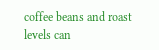coffee beans and roast levels can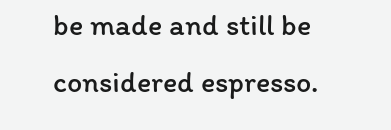be made and still be considered espresso.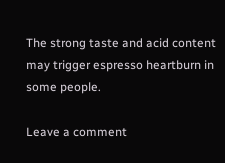The strong taste and acid content may trigger espresso heartburn in some people.

Leave a comment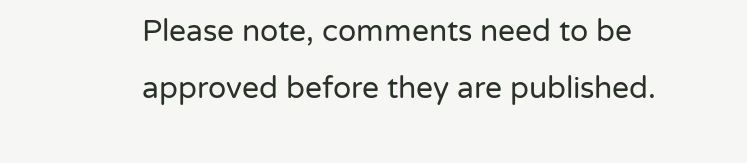Please note, comments need to be approved before they are published.